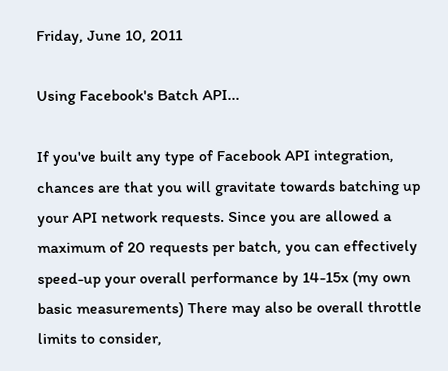Friday, June 10, 2011

Using Facebook's Batch API...

If you've built any type of Facebook API integration, chances are that you will gravitate towards batching up your API network requests. Since you are allowed a maximum of 20 requests per batch, you can effectively speed-up your overall performance by 14-15x (my own basic measurements) There may also be overall throttle limits to consider,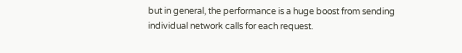but in general, the performance is a huge boost from sending individual network calls for each request.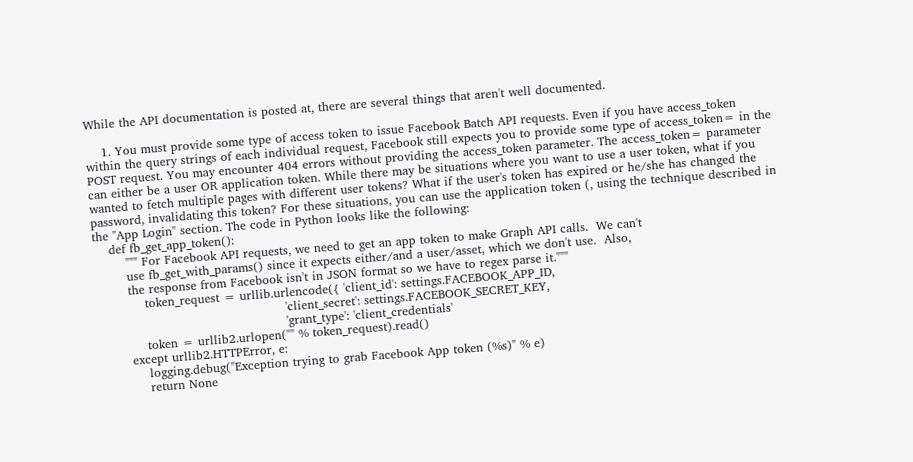While the API documentation is posted at, there are several things that aren't well documented.

    1. You must provide some type of access token to issue Facebook Batch API requests. Even if you have access_token within the query strings of each individual request, Facebook still expects you to provide some type of access_token= in the POST request. You may encounter 404 errors without providing the access_token parameter. The access_token= parameter can either be a user OR application token. While there may be situations where you want to use a user token, what if you wanted to fetch multiple pages with different user tokens? What if the user's token has expired or he/she has changed the password, invalidating this token? For these situations, you can use the application token (, using the technique described in the "App Login" section. The code in Python looks like the following:
    def fb_get_app_token():
        """ For Facebook API requests, we need to get an app token to make Graph API calls.  We can't
        use fb_get_with_params() since it expects either/and a user/asset, which we don't use.  Also,
        the response from Facebook isn't in JSON format so we have to regex parse it."""
            token_request = urllib.urlencode({ 'client_id': settings.FACEBOOK_APP_ID,
                                               'client_secret': settings.FACEBOOK_SECRET_KEY,
                                               'grant_type': 'client_credentials'
            token = urllib2.urlopen("" % token_request).read()
        except urllib2.HTTPError, e:
            logging.debug("Exception trying to grab Facebook App token (%s)" % e)
            return None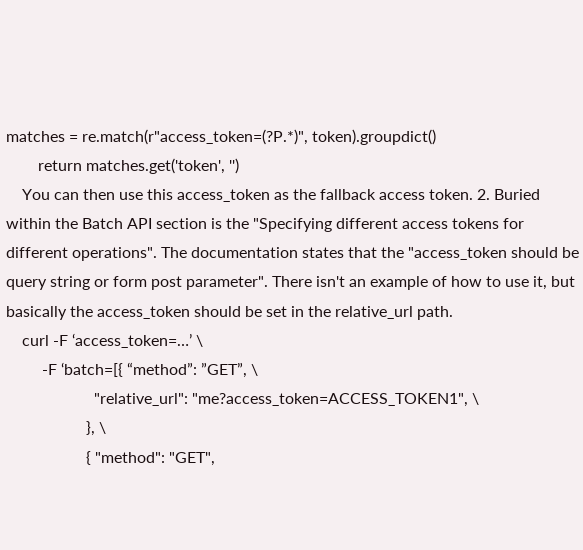matches = re.match(r"access_token=(?P.*)", token).groupdict()
        return matches.get('token', '')
    You can then use this access_token as the fallback access token. 2. Buried within the Batch API section is the "Specifying different access tokens for different operations". The documentation states that the "access_token should be query string or form post parameter". There isn't an example of how to use it, but basically the access_token should be set in the relative_url path.
    curl -F ‘access_token=…’ \
         -F ‘batch=[{ “method”: ”GET”, \
                      "relative_url": "me?access_token=ACCESS_TOKEN1", \
                    }, \
                    { "method": "GET",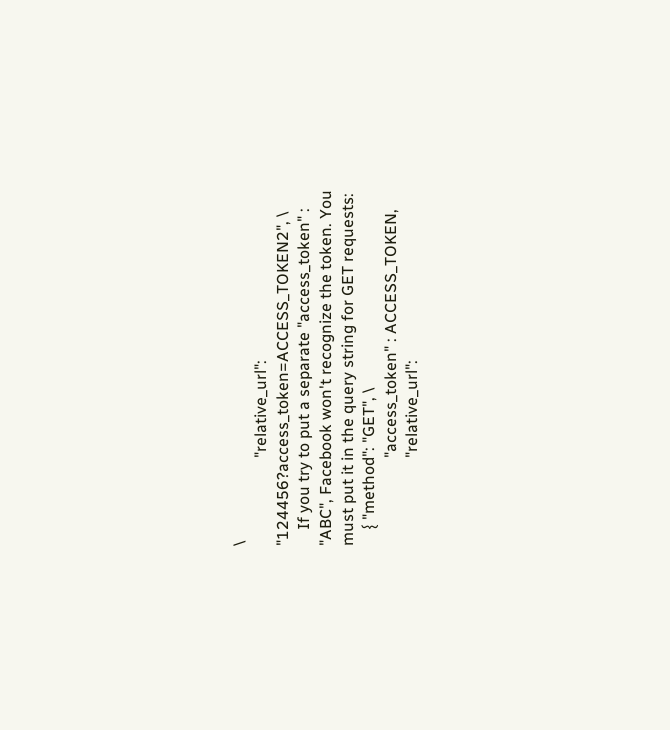\
                      "relative_url": "124456?access_token=ACCESS_TOKEN2", \
    If you try to put a separate "access_token" : "ABC", Facebook won't recognize the token. You must put it in the query string for GET requests:
    { "method": "GET", \
                      "access_token" : ACCESS_TOKEN,
                      "relative_url":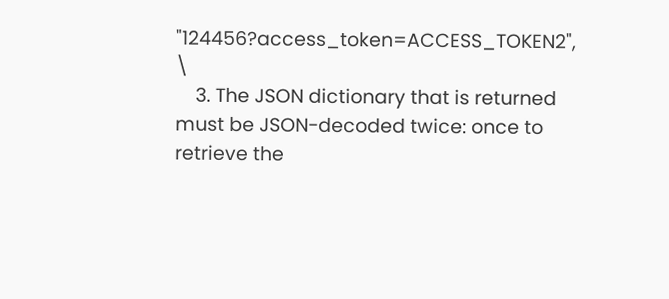"124456?access_token=ACCESS_TOKEN2", \
    3. The JSON dictionary that is returned must be JSON-decoded twice: once to retrieve the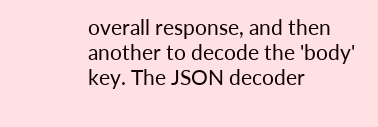overall response, and then another to decode the 'body' key. The JSON decoder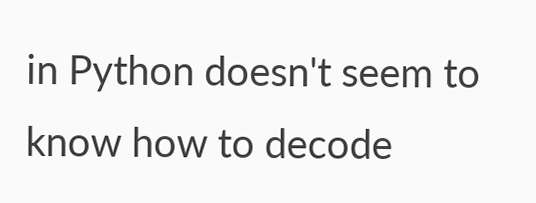in Python doesn't seem to know how to decode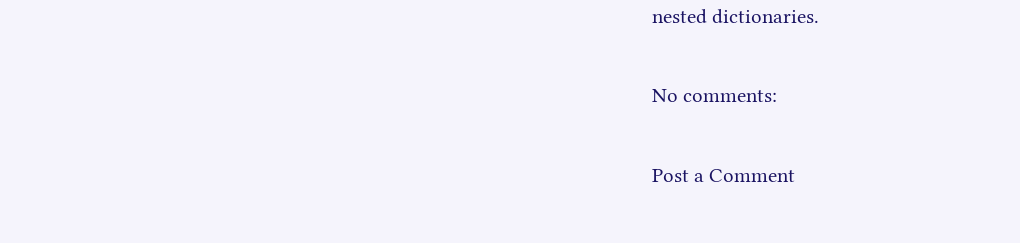nested dictionaries.

No comments:

Post a Comment